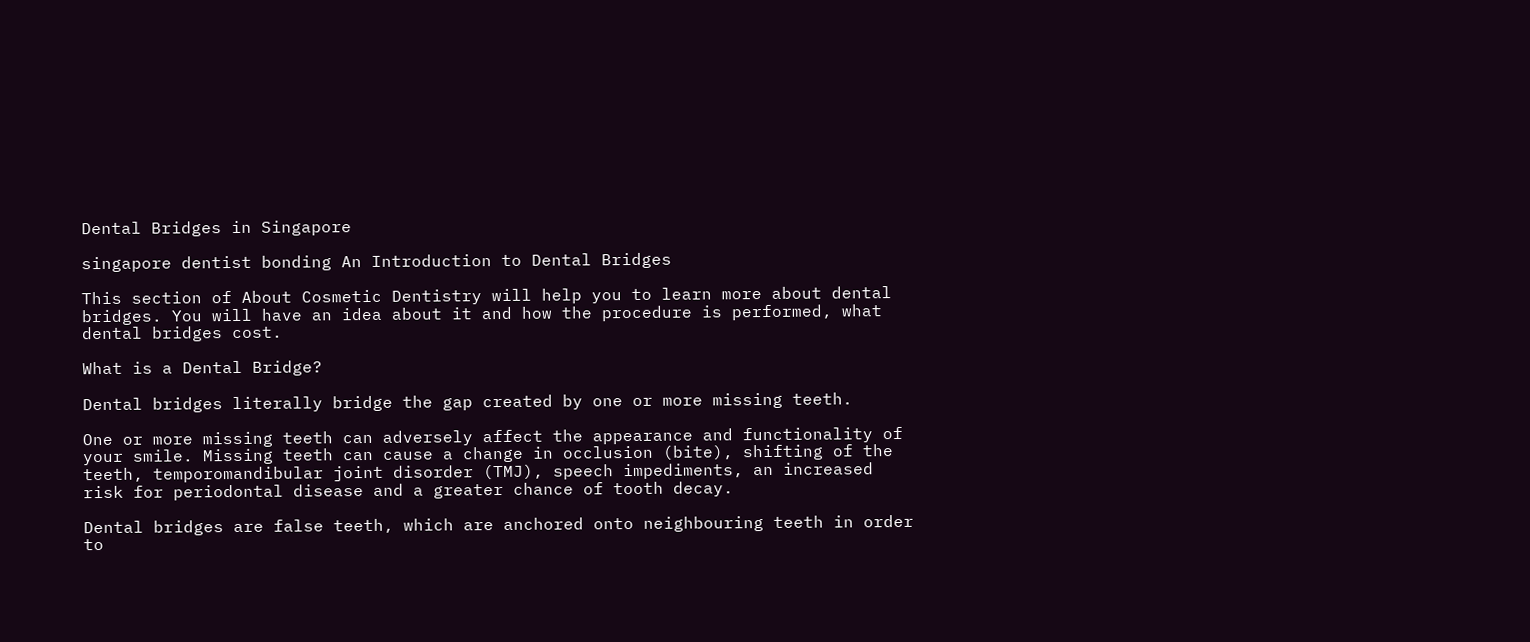Dental Bridges in Singapore

singapore dentist bonding An Introduction to Dental Bridges

This section of About Cosmetic Dentistry will help you to learn more about dental bridges. You will have an idea about it and how the procedure is performed, what dental bridges cost.

What is a Dental Bridge?

Dental bridges literally bridge the gap created by one or more missing teeth.

One or more missing teeth can adversely affect the appearance and functionality of your smile. Missing teeth can cause a change in occlusion (bite), shifting of the teeth, temporomandibular joint disorder (TMJ), speech impediments, an increased risk for periodontal disease and a greater chance of tooth decay.

Dental bridges are false teeth, which are anchored onto neighbouring teeth in order to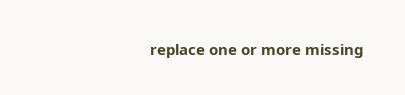replace one or more missing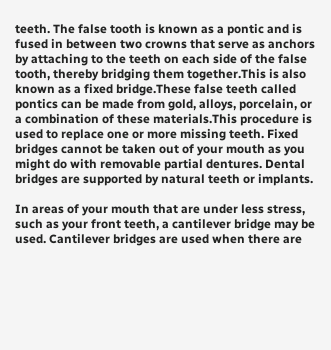teeth. The false tooth is known as a pontic and is fused in between two crowns that serve as anchors by attaching to the teeth on each side of the false tooth, thereby bridging them together.This is also known as a fixed bridge.These false teeth called pontics can be made from gold, alloys, porcelain, or a combination of these materials.This procedure is used to replace one or more missing teeth. Fixed bridges cannot be taken out of your mouth as you might do with removable partial dentures. Dental bridges are supported by natural teeth or implants.

In areas of your mouth that are under less stress, such as your front teeth, a cantilever bridge may be used. Cantilever bridges are used when there are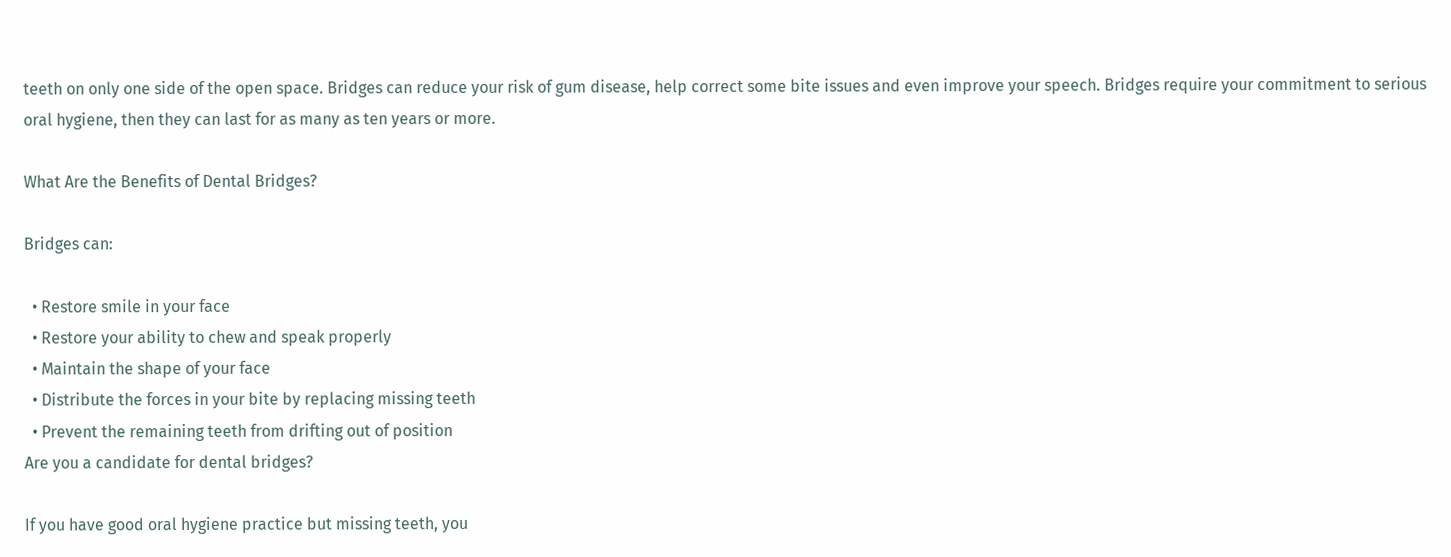teeth on only one side of the open space. Bridges can reduce your risk of gum disease, help correct some bite issues and even improve your speech. Bridges require your commitment to serious oral hygiene, then they can last for as many as ten years or more.

What Are the Benefits of Dental Bridges?

Bridges can:

  • Restore smile in your face
  • Restore your ability to chew and speak properly
  • Maintain the shape of your face
  • Distribute the forces in your bite by replacing missing teeth
  • Prevent the remaining teeth from drifting out of position
Are you a candidate for dental bridges?

If you have good oral hygiene practice but missing teeth, you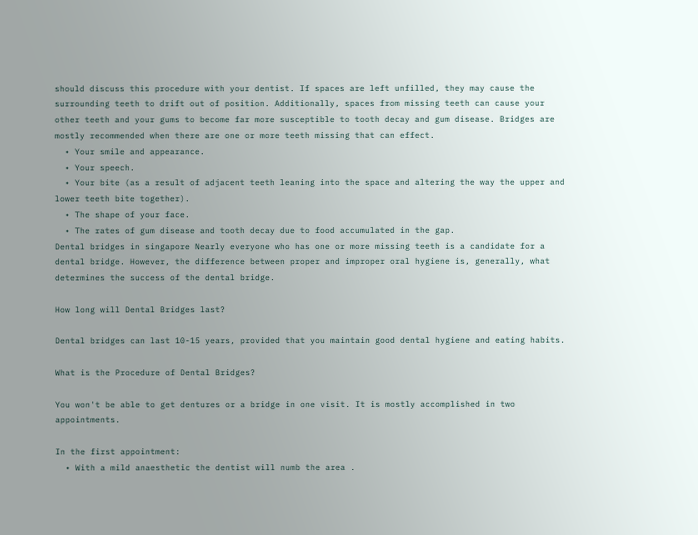should discuss this procedure with your dentist. If spaces are left unfilled, they may cause the surrounding teeth to drift out of position. Additionally, spaces from missing teeth can cause your other teeth and your gums to become far more susceptible to tooth decay and gum disease. Bridges are mostly recommended when there are one or more teeth missing that can effect.
  • Your smile and appearance.
  • Your speech.
  • Your bite (as a result of adjacent teeth leaning into the space and altering the way the upper and lower teeth bite together).
  • The shape of your face.
  • The rates of gum disease and tooth decay due to food accumulated in the gap.
Dental bridges in singapore Nearly everyone who has one or more missing teeth is a candidate for a dental bridge. However, the difference between proper and improper oral hygiene is, generally, what determines the success of the dental bridge.

How long will Dental Bridges last?

Dental bridges can last 10-15 years, provided that you maintain good dental hygiene and eating habits.

What is the Procedure of Dental Bridges?

You won't be able to get dentures or a bridge in one visit. It is mostly accomplished in two appointments.

In the first appointment:
  • With a mild anaesthetic the dentist will numb the area .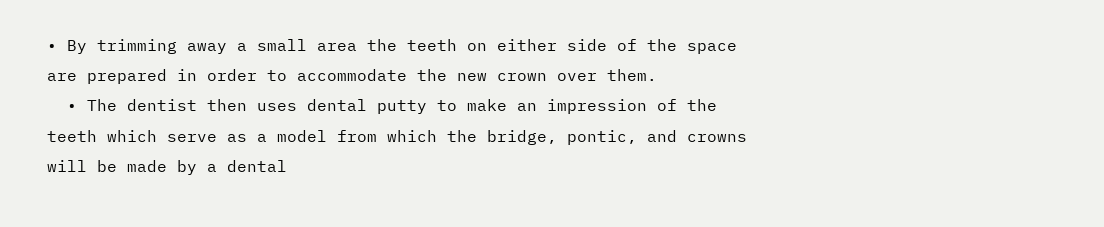• By trimming away a small area the teeth on either side of the space are prepared in order to accommodate the new crown over them.
  • The dentist then uses dental putty to make an impression of the teeth which serve as a model from which the bridge, pontic, and crowns will be made by a dental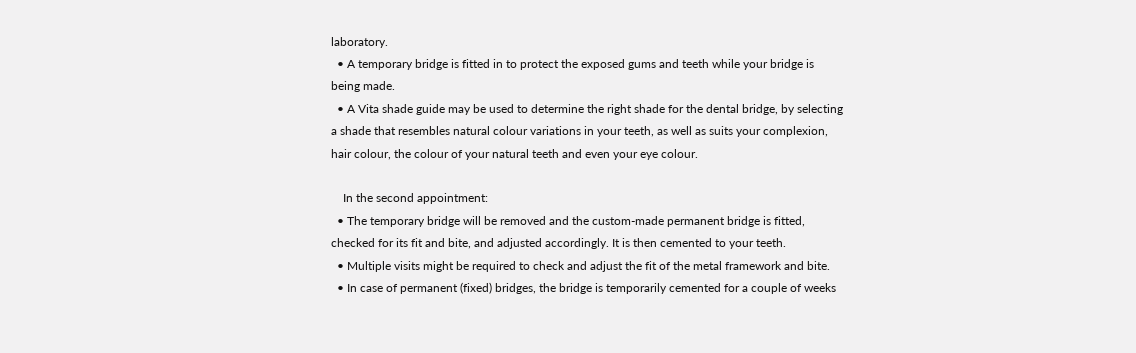laboratory.
  • A temporary bridge is fitted in to protect the exposed gums and teeth while your bridge is being made.
  • A Vita shade guide may be used to determine the right shade for the dental bridge, by selecting a shade that resembles natural colour variations in your teeth, as well as suits your complexion, hair colour, the colour of your natural teeth and even your eye colour.

    In the second appointment:
  • The temporary bridge will be removed and the custom-made permanent bridge is fitted, checked for its fit and bite, and adjusted accordingly. It is then cemented to your teeth.
  • Multiple visits might be required to check and adjust the fit of the metal framework and bite.
  • In case of permanent (fixed) bridges, the bridge is temporarily cemented for a couple of weeks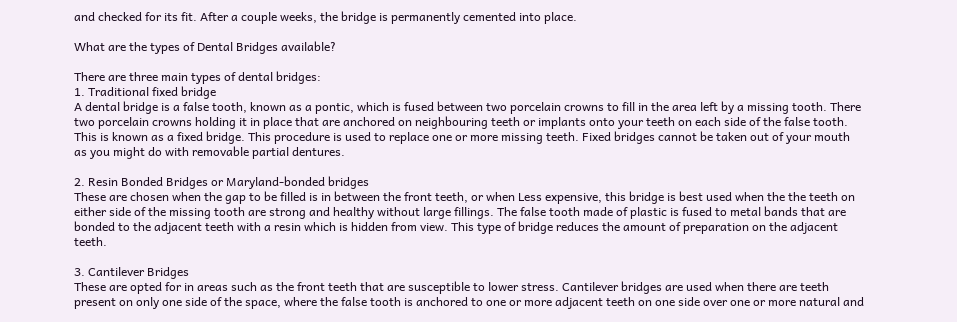and checked for its fit. After a couple weeks, the bridge is permanently cemented into place.

What are the types of Dental Bridges available?

There are three main types of dental bridges:
1. Traditional fixed bridge
A dental bridge is a false tooth, known as a pontic, which is fused between two porcelain crowns to fill in the area left by a missing tooth. There two porcelain crowns holding it in place that are anchored on neighbouring teeth or implants onto your teeth on each side of the false tooth. This is known as a fixed bridge. This procedure is used to replace one or more missing teeth. Fixed bridges cannot be taken out of your mouth as you might do with removable partial dentures.

2. Resin Bonded Bridges or Maryland-bonded bridges
These are chosen when the gap to be filled is in between the front teeth, or when Less expensive, this bridge is best used when the the teeth on either side of the missing tooth are strong and healthy without large fillings. The false tooth made of plastic is fused to metal bands that are bonded to the adjacent teeth with a resin which is hidden from view. This type of bridge reduces the amount of preparation on the adjacent teeth.

3. Cantilever Bridges
These are opted for in areas such as the front teeth that are susceptible to lower stress. Cantilever bridges are used when there are teeth present on only one side of the space, where the false tooth is anchored to one or more adjacent teeth on one side over one or more natural and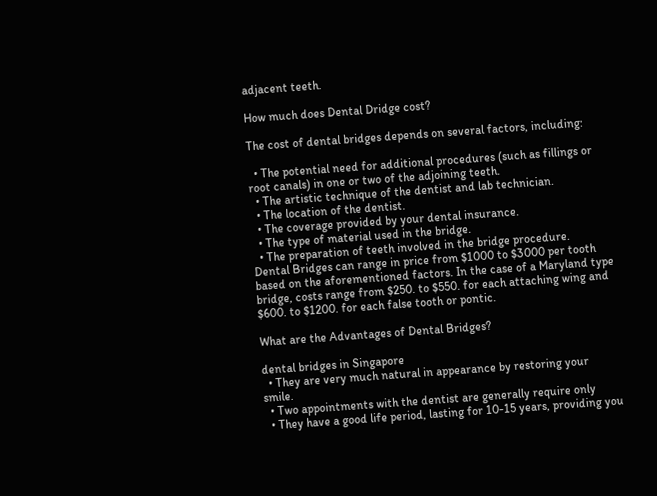adjacent teeth.

How much does Dental Dridge cost?

The cost of dental bridges depends on several factors, including:

  • The potential need for additional procedures (such as fillings or root canals) in one or two of the adjoining teeth.
  • The artistic technique of the dentist and lab technician.
  • The location of the dentist.
  • The coverage provided by your dental insurance.
  • The type of material used in the bridge.
  • The preparation of teeth involved in the bridge procedure.
Dental Bridges can range in price from $1000 to $3000 per tooth based on the aforementioned factors. In the case of a Maryland type bridge, costs range from $250. to $550. for each attaching wing and $600. to $1200. for each false tooth or pontic.

What are the Advantages of Dental Bridges?

dental bridges in Singapore
  • They are very much natural in appearance by restoring your smile.
  • Two appointments with the dentist are generally require only
  • They have a good life period, lasting for 10-15 years, providing you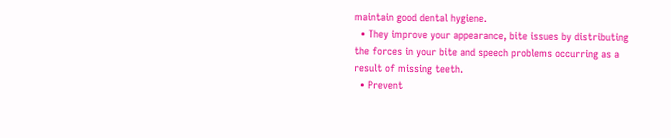maintain good dental hygiene.
  • They improve your appearance, bite issues by distributing the forces in your bite and speech problems occurring as a result of missing teeth.
  • Prevent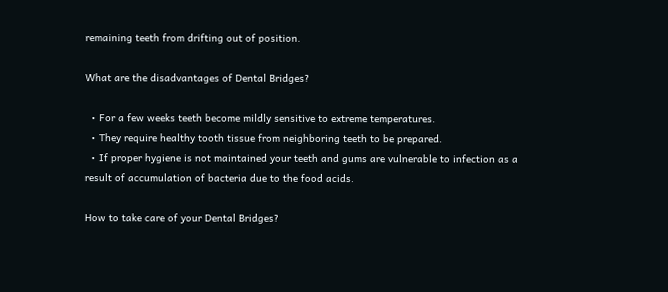remaining teeth from drifting out of position.

What are the disadvantages of Dental Bridges?

  • For a few weeks teeth become mildly sensitive to extreme temperatures.
  • They require healthy tooth tissue from neighboring teeth to be prepared.
  • If proper hygiene is not maintained your teeth and gums are vulnerable to infection as a result of accumulation of bacteria due to the food acids.

How to take care of your Dental Bridges?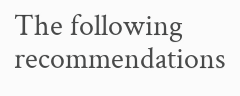The following recommendations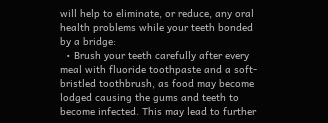will help to eliminate, or reduce, any oral health problems while your teeth bonded by a bridge:
  • Brush your teeth carefully after every meal with fluoride toothpaste and a soft-bristled toothbrush, as food may become lodged causing the gums and teeth to become infected. This may lead to further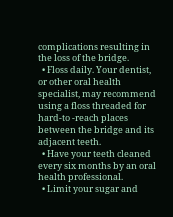complications resulting in the loss of the bridge.
  • Floss daily. Your dentist, or other oral health specialist, may recommend using a floss threaded for hard-to -reach places between the bridge and its adjacent teeth.
  • Have your teeth cleaned every six months by an oral health professional.
  • Limit your sugar and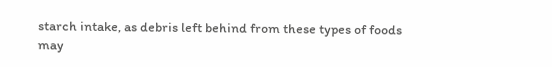starch intake, as debris left behind from these types of foods may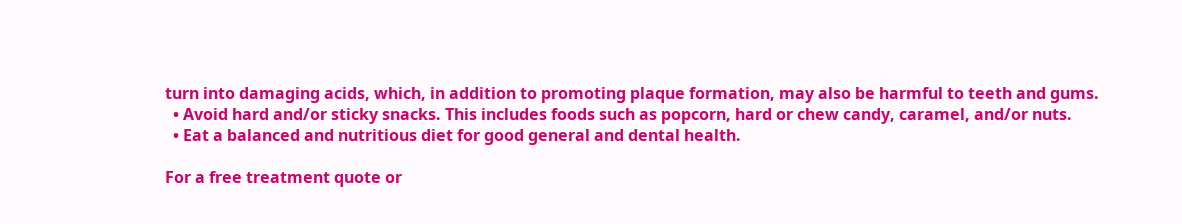turn into damaging acids, which, in addition to promoting plaque formation, may also be harmful to teeth and gums.
  • Avoid hard and/or sticky snacks. This includes foods such as popcorn, hard or chew candy, caramel, and/or nuts.
  • Eat a balanced and nutritious diet for good general and dental health.

For a free treatment quote or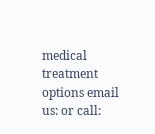medical treatment options email us: or call: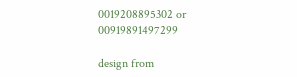0019208895302 or 00919891497299

design from